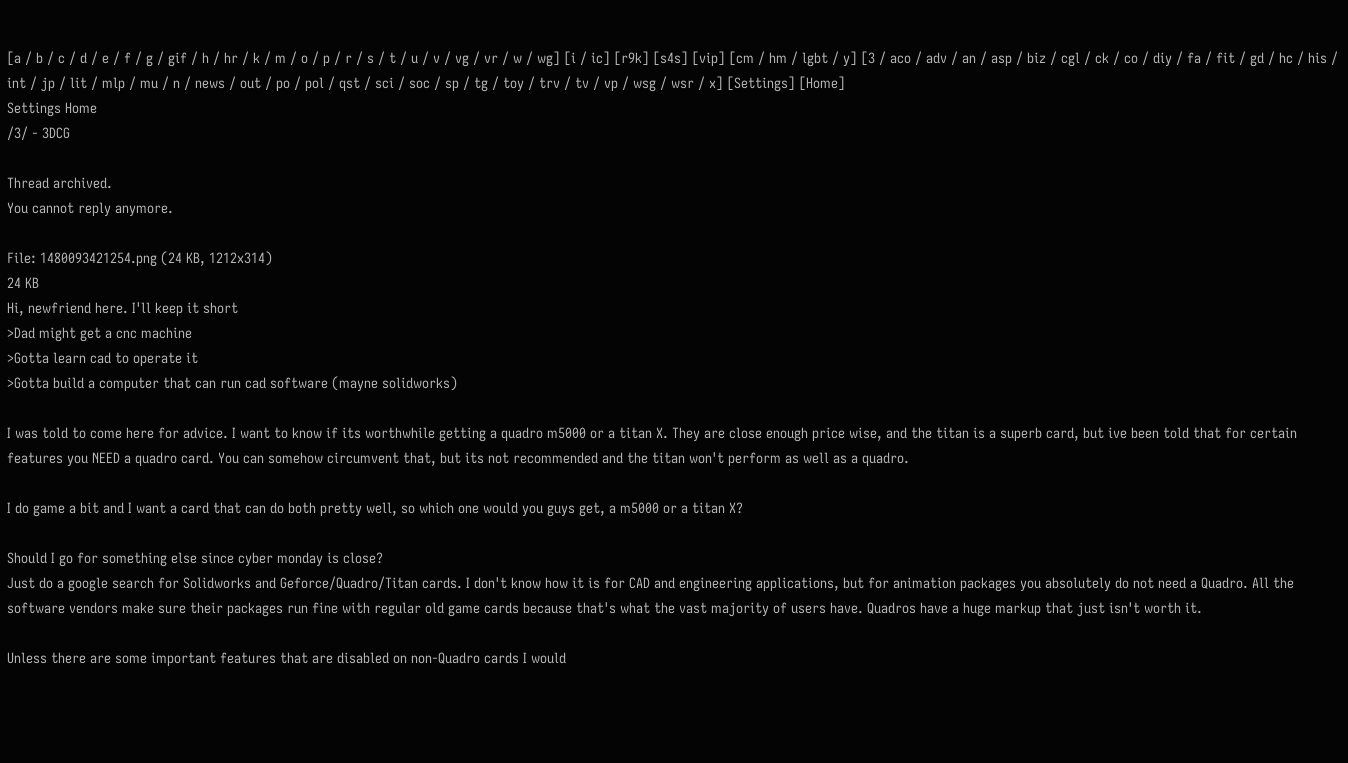[a / b / c / d / e / f / g / gif / h / hr / k / m / o / p / r / s / t / u / v / vg / vr / w / wg] [i / ic] [r9k] [s4s] [vip] [cm / hm / lgbt / y] [3 / aco / adv / an / asp / biz / cgl / ck / co / diy / fa / fit / gd / hc / his / int / jp / lit / mlp / mu / n / news / out / po / pol / qst / sci / soc / sp / tg / toy / trv / tv / vp / wsg / wsr / x] [Settings] [Home]
Settings Home
/3/ - 3DCG

Thread archived.
You cannot reply anymore.

File: 1480093421254.png (24 KB, 1212x314)
24 KB
Hi, newfriend here. I'll keep it short
>Dad might get a cnc machine
>Gotta learn cad to operate it
>Gotta build a computer that can run cad software (mayne solidworks)

I was told to come here for advice. I want to know if its worthwhile getting a quadro m5000 or a titan X. They are close enough price wise, and the titan is a superb card, but ive been told that for certain features you NEED a quadro card. You can somehow circumvent that, but its not recommended and the titan won't perform as well as a quadro.

I do game a bit and I want a card that can do both pretty well, so which one would you guys get, a m5000 or a titan X?

Should I go for something else since cyber monday is close?
Just do a google search for Solidworks and Geforce/Quadro/Titan cards. I don't know how it is for CAD and engineering applications, but for animation packages you absolutely do not need a Quadro. All the software vendors make sure their packages run fine with regular old game cards because that's what the vast majority of users have. Quadros have a huge markup that just isn't worth it.

Unless there are some important features that are disabled on non-Quadro cards I would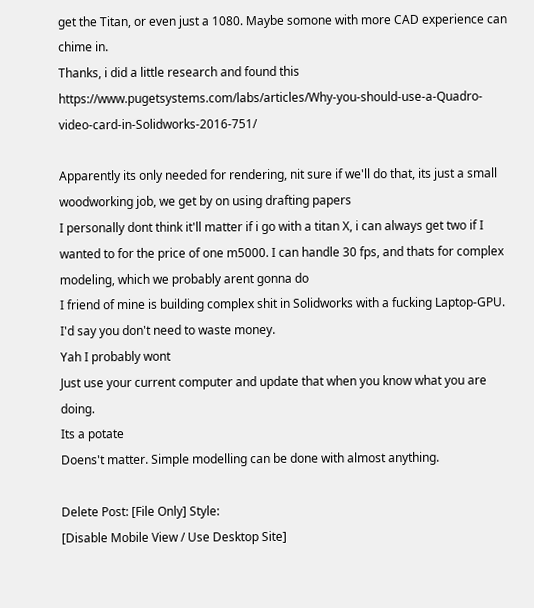get the Titan, or even just a 1080. Maybe somone with more CAD experience can chime in.
Thanks, i did a little research and found this https://www.pugetsystems.com/labs/articles/Why-you-should-use-a-Quadro-video-card-in-Solidworks-2016-751/

Apparently its only needed for rendering, nit sure if we'll do that, its just a small woodworking job, we get by on using drafting papers
I personally dont think it'll matter if i go with a titan X, i can always get two if I wanted to for the price of one m5000. I can handle 30 fps, and thats for complex modeling, which we probably arent gonna do
I friend of mine is building complex shit in Solidworks with a fucking Laptop-GPU.
I'd say you don't need to waste money.
Yah I probably wont
Just use your current computer and update that when you know what you are doing.
Its a potate
Doens't matter. Simple modelling can be done with almost anything.

Delete Post: [File Only] Style:
[Disable Mobile View / Use Desktop Site]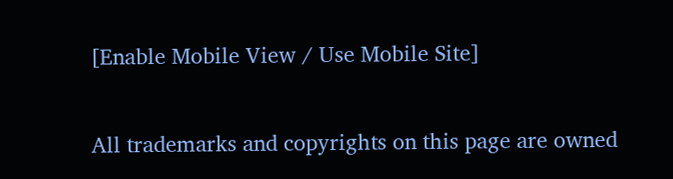[Enable Mobile View / Use Mobile Site]

All trademarks and copyrights on this page are owned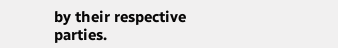by their respective parties.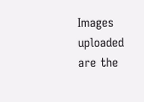Images uploaded are the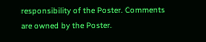responsibility of the Poster. Comments are owned by the Poster.